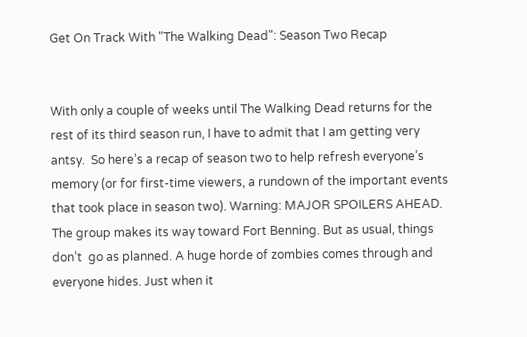Get On Track With "The Walking Dead": Season Two Recap


With only a couple of weeks until The Walking Dead returns for the rest of its third season run, I have to admit that I am getting very antsy.  So here’s a recap of season two to help refresh everyone’s memory (or for first-time viewers, a rundown of the important events that took place in season two). Warning: MAJOR SPOILERS AHEAD.
The group makes its way toward Fort Benning. But as usual, things don’t  go as planned. A huge horde of zombies comes through and everyone hides. Just when it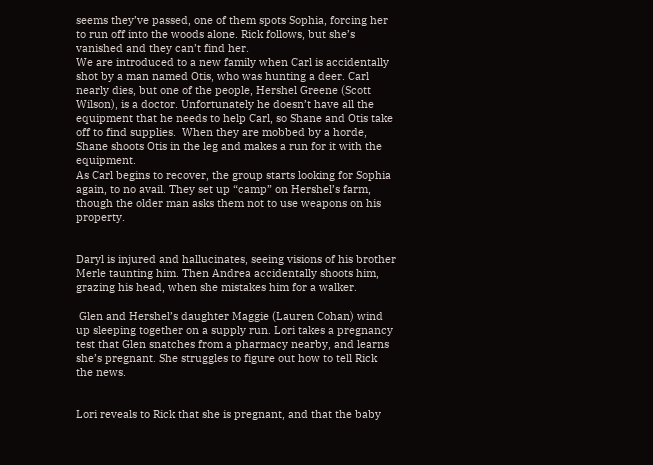seems they’ve passed, one of them spots Sophia, forcing her to run off into the woods alone. Rick follows, but she’s vanished and they can’t find her.
We are introduced to a new family when Carl is accidentally shot by a man named Otis, who was hunting a deer. Carl nearly dies, but one of the people, Hershel Greene (Scott Wilson), is a doctor. Unfortunately he doesn’t have all the equipment that he needs to help Carl, so Shane and Otis take off to find supplies.  When they are mobbed by a horde, Shane shoots Otis in the leg and makes a run for it with the equipment.
As Carl begins to recover, the group starts looking for Sophia again, to no avail. They set up “camp” on Hershel’s farm, though the older man asks them not to use weapons on his property.


Daryl is injured and hallucinates, seeing visions of his brother Merle taunting him. Then Andrea accidentally shoots him, grazing his head, when she mistakes him for a walker.

 Glen and Hershel’s daughter Maggie (Lauren Cohan) wind up sleeping together on a supply run. Lori takes a pregnancy test that Glen snatches from a pharmacy nearby, and learns she’s pregnant. She struggles to figure out how to tell Rick the news.


Lori reveals to Rick that she is pregnant, and that the baby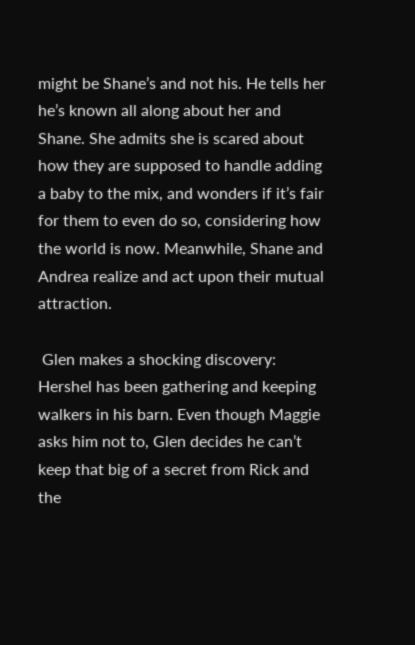might be Shane’s and not his. He tells her he’s known all along about her and Shane. She admits she is scared about how they are supposed to handle adding a baby to the mix, and wonders if it’s fair for them to even do so, considering how the world is now. Meanwhile, Shane and Andrea realize and act upon their mutual attraction.

 Glen makes a shocking discovery: Hershel has been gathering and keeping walkers in his barn. Even though Maggie asks him not to, Glen decides he can’t keep that big of a secret from Rick and the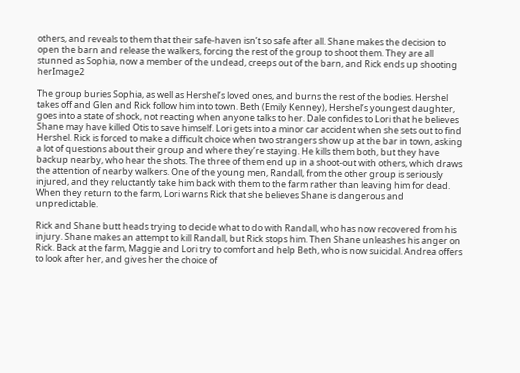others, and reveals to them that their safe-haven isn’t so safe after all. Shane makes the decision to open the barn and release the walkers, forcing the rest of the group to shoot them. They are all stunned as Sophia, now a member of the undead, creeps out of the barn, and Rick ends up shooting herImage2

The group buries Sophia, as well as Hershel’s loved ones, and burns the rest of the bodies. Hershel takes off and Glen and Rick follow him into town. Beth (Emily Kenney), Hershel’s youngest daughter, goes into a state of shock, not reacting when anyone talks to her. Dale confides to Lori that he believes Shane may have killed Otis to save himself. Lori gets into a minor car accident when she sets out to find Hershel. Rick is forced to make a difficult choice when two strangers show up at the bar in town, asking a lot of questions about their group and where they’re staying. He kills them both, but they have backup nearby, who hear the shots. The three of them end up in a shoot-out with others, which draws the attention of nearby walkers. One of the young men, Randall, from the other group is seriously injured, and they reluctantly take him back with them to the farm rather than leaving him for dead.  When they return to the farm, Lori warns Rick that she believes Shane is dangerous and unpredictable.

Rick and Shane butt heads trying to decide what to do with Randall, who has now recovered from his injury. Shane makes an attempt to kill Randall, but Rick stops him. Then Shane unleashes his anger on Rick. Back at the farm, Maggie and Lori try to comfort and help Beth, who is now suicidal. Andrea offers to look after her, and gives her the choice of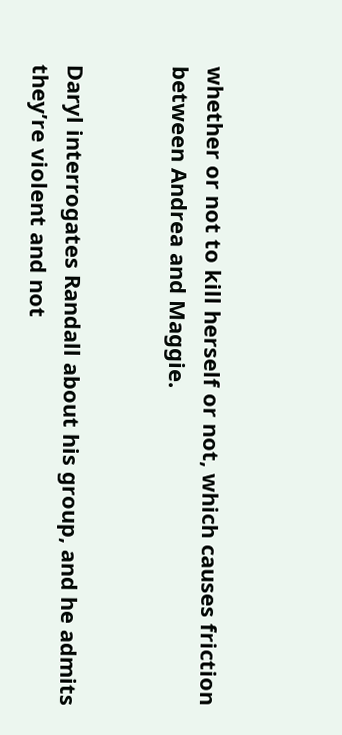whether or not to kill herself or not, which causes friction between Andrea and Maggie.


Daryl interrogates Randall about his group, and he admits they’re violent and not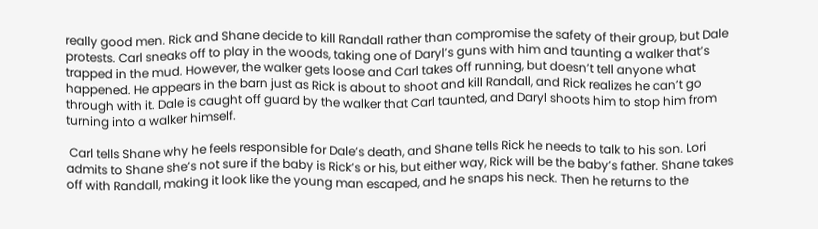really good men. Rick and Shane decide to kill Randall rather than compromise the safety of their group, but Dale protests. Carl sneaks off to play in the woods, taking one of Daryl’s guns with him and taunting a walker that’s trapped in the mud. However, the walker gets loose and Carl takes off running, but doesn’t tell anyone what happened. He appears in the barn just as Rick is about to shoot and kill Randall, and Rick realizes he can’t go through with it. Dale is caught off guard by the walker that Carl taunted, and Daryl shoots him to stop him from turning into a walker himself.

 Carl tells Shane why he feels responsible for Dale’s death, and Shane tells Rick he needs to talk to his son. Lori admits to Shane she’s not sure if the baby is Rick’s or his, but either way, Rick will be the baby’s father. Shane takes off with Randall, making it look like the young man escaped, and he snaps his neck. Then he returns to the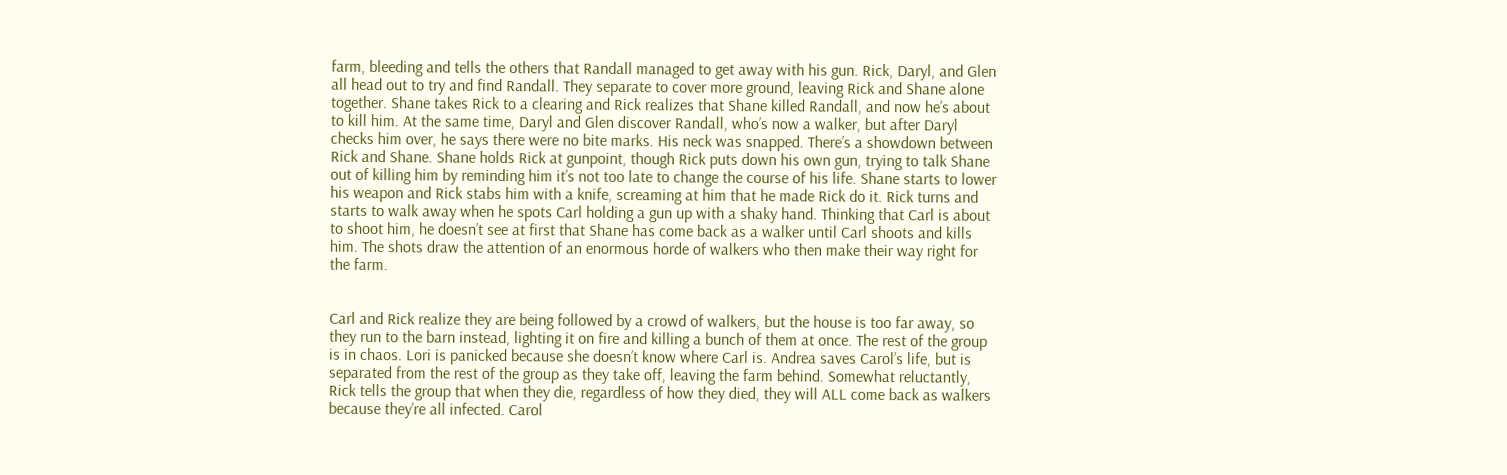farm, bleeding and tells the others that Randall managed to get away with his gun. Rick, Daryl, and Glen all head out to try and find Randall. They separate to cover more ground, leaving Rick and Shane alone together. Shane takes Rick to a clearing and Rick realizes that Shane killed Randall, and now he’s about to kill him. At the same time, Daryl and Glen discover Randall, who’s now a walker, but after Daryl checks him over, he says there were no bite marks. His neck was snapped. There’s a showdown between Rick and Shane. Shane holds Rick at gunpoint, though Rick puts down his own gun, trying to talk Shane out of killing him by reminding him it’s not too late to change the course of his life. Shane starts to lower his weapon and Rick stabs him with a knife, screaming at him that he made Rick do it. Rick turns and starts to walk away when he spots Carl holding a gun up with a shaky hand. Thinking that Carl is about to shoot him, he doesn’t see at first that Shane has come back as a walker until Carl shoots and kills him. The shots draw the attention of an enormous horde of walkers who then make their way right for the farm.


Carl and Rick realize they are being followed by a crowd of walkers, but the house is too far away, so they run to the barn instead, lighting it on fire and killing a bunch of them at once. The rest of the group is in chaos. Lori is panicked because she doesn’t know where Carl is. Andrea saves Carol’s life, but is separated from the rest of the group as they take off, leaving the farm behind. Somewhat reluctantly, Rick tells the group that when they die, regardless of how they died, they will ALL come back as walkers because they’re all infected. Carol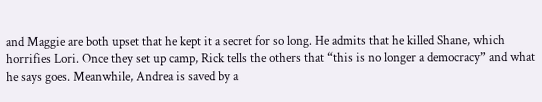and Maggie are both upset that he kept it a secret for so long. He admits that he killed Shane, which horrifies Lori. Once they set up camp, Rick tells the others that “this is no longer a democracy” and what he says goes. Meanwhile, Andrea is saved by a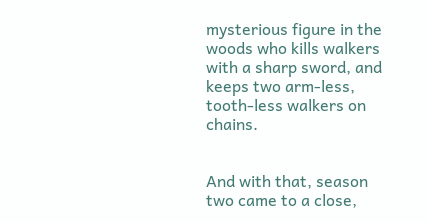mysterious figure in the woods who kills walkers with a sharp sword, and keeps two arm-less, tooth-less walkers on chains.


And with that, season two came to a close,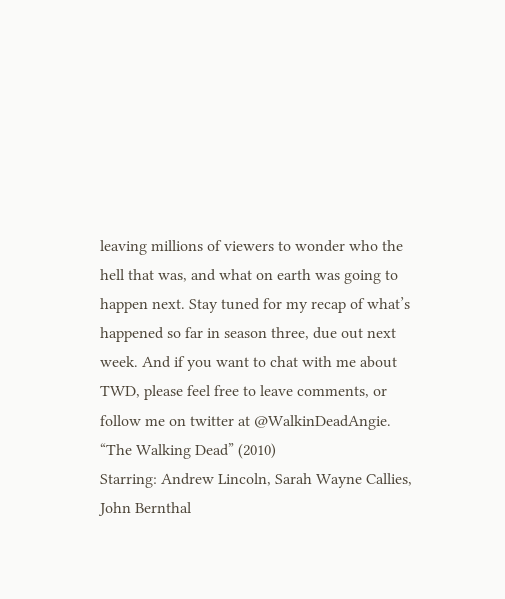leaving millions of viewers to wonder who the hell that was, and what on earth was going to happen next. Stay tuned for my recap of what’s happened so far in season three, due out next week. And if you want to chat with me about TWD, please feel free to leave comments, or follow me on twitter at @WalkinDeadAngie.
“The Walking Dead” (2010)
Starring: Andrew Lincoln, Sarah Wayne Callies, John Bernthal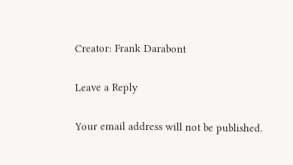Creator: Frank Darabont

Leave a Reply

Your email address will not be published.